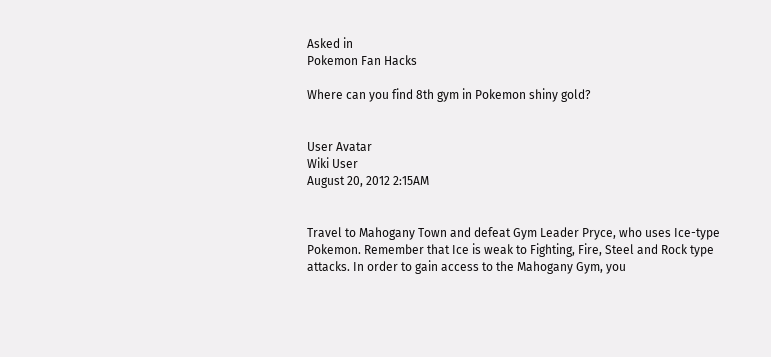Asked in
Pokemon Fan Hacks

Where can you find 8th gym in Pokemon shiny gold?


User Avatar
Wiki User
August 20, 2012 2:15AM


Travel to Mahogany Town and defeat Gym Leader Pryce, who uses Ice-type Pokemon. Remember that Ice is weak to Fighting, Fire, Steel and Rock type attacks. In order to gain access to the Mahogany Gym, you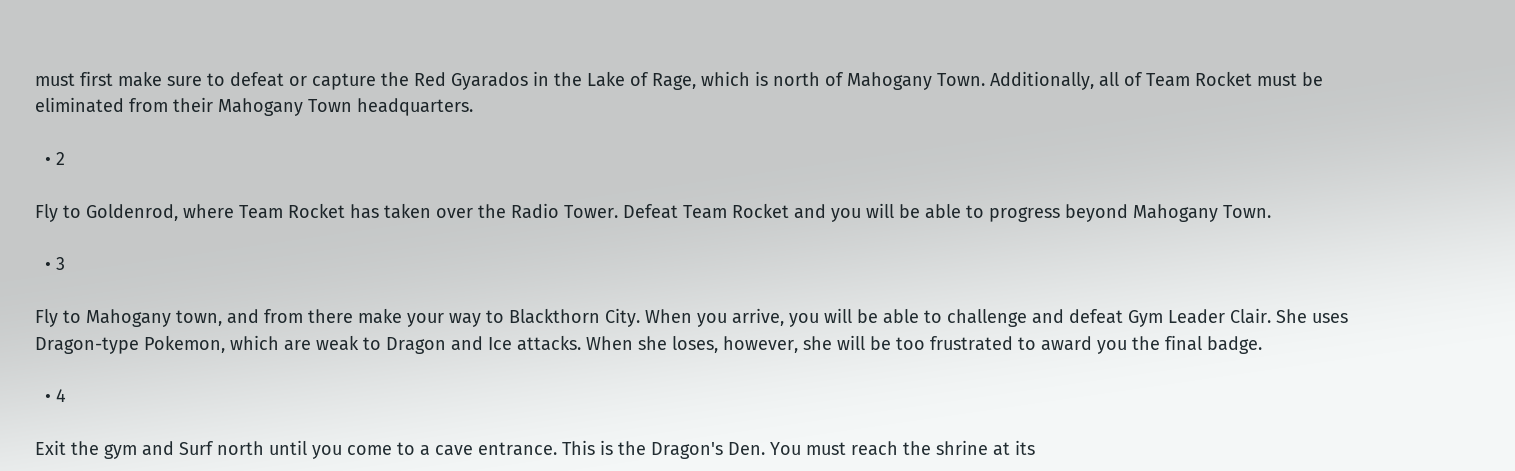must first make sure to defeat or capture the Red Gyarados in the Lake of Rage, which is north of Mahogany Town. Additionally, all of Team Rocket must be eliminated from their Mahogany Town headquarters.

  • 2

Fly to Goldenrod, where Team Rocket has taken over the Radio Tower. Defeat Team Rocket and you will be able to progress beyond Mahogany Town.

  • 3

Fly to Mahogany town, and from there make your way to Blackthorn City. When you arrive, you will be able to challenge and defeat Gym Leader Clair. She uses Dragon-type Pokemon, which are weak to Dragon and Ice attacks. When she loses, however, she will be too frustrated to award you the final badge.

  • 4

Exit the gym and Surf north until you come to a cave entrance. This is the Dragon's Den. You must reach the shrine at its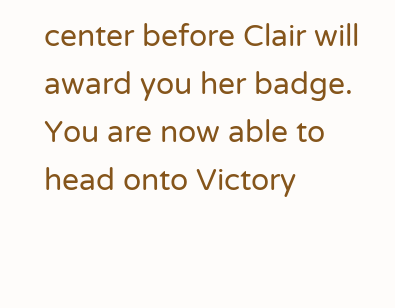center before Clair will award you her badge. You are now able to head onto Victory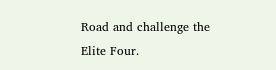Road and challenge the Elite Four.